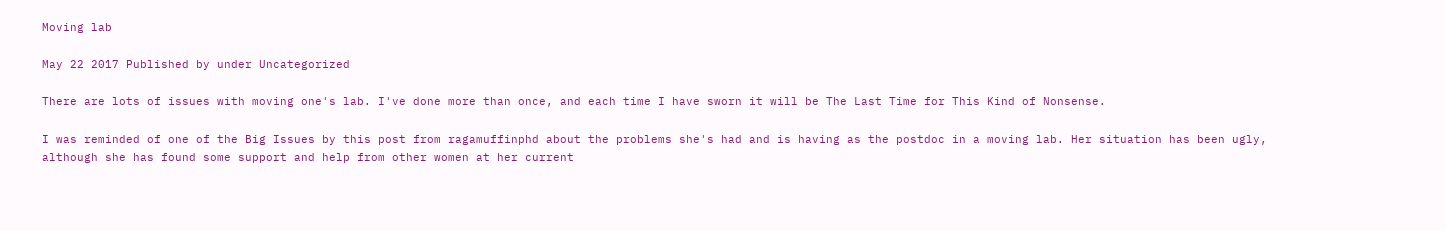Moving lab

May 22 2017 Published by under Uncategorized

There are lots of issues with moving one's lab. I've done more than once, and each time I have sworn it will be The Last Time for This Kind of Nonsense.

I was reminded of one of the Big Issues by this post from ragamuffinphd about the problems she's had and is having as the postdoc in a moving lab. Her situation has been ugly, although she has found some support and help from other women at her current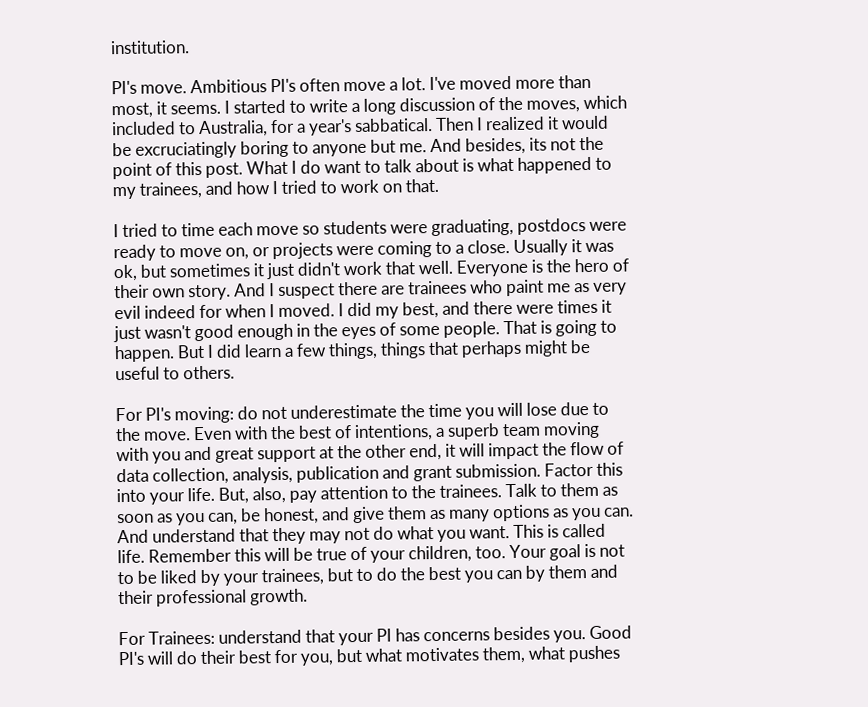institution.

PI's move. Ambitious PI's often move a lot. I've moved more than most, it seems. I started to write a long discussion of the moves, which included to Australia, for a year's sabbatical. Then I realized it would be excruciatingly boring to anyone but me. And besides, its not the point of this post. What I do want to talk about is what happened to my trainees, and how I tried to work on that.

I tried to time each move so students were graduating, postdocs were ready to move on, or projects were coming to a close. Usually it was ok, but sometimes it just didn't work that well. Everyone is the hero of their own story. And I suspect there are trainees who paint me as very evil indeed for when I moved. I did my best, and there were times it just wasn't good enough in the eyes of some people. That is going to happen. But I did learn a few things, things that perhaps might be useful to others.

For PI's moving: do not underestimate the time you will lose due to the move. Even with the best of intentions, a superb team moving with you and great support at the other end, it will impact the flow of data collection, analysis, publication and grant submission. Factor this into your life. But, also, pay attention to the trainees. Talk to them as soon as you can, be honest, and give them as many options as you can. And understand that they may not do what you want. This is called life. Remember this will be true of your children, too. Your goal is not to be liked by your trainees, but to do the best you can by them and their professional growth.

For Trainees: understand that your PI has concerns besides you. Good PI's will do their best for you, but what motivates them, what pushes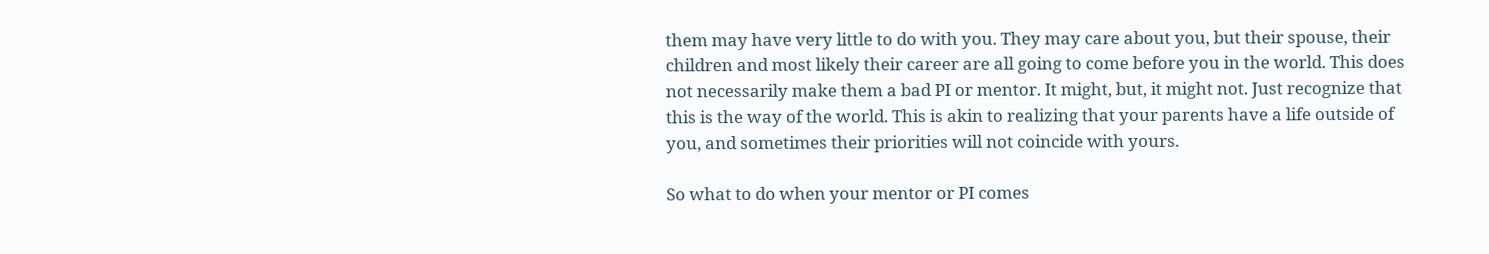them may have very little to do with you. They may care about you, but their spouse, their children and most likely their career are all going to come before you in the world. This does not necessarily make them a bad PI or mentor. It might, but, it might not. Just recognize that this is the way of the world. This is akin to realizing that your parents have a life outside of you, and sometimes their priorities will not coincide with yours.

So what to do when your mentor or PI comes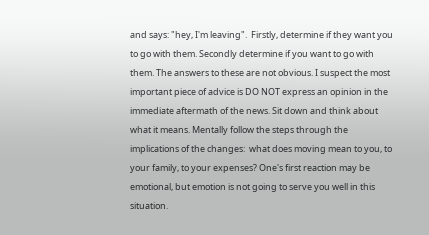and says: "hey, I'm leaving".  Firstly, determine if they want you to go with them. Secondly determine if you want to go with them. The answers to these are not obvious. I suspect the most important piece of advice is DO NOT express an opinion in the immediate aftermath of the news. Sit down and think about what it means. Mentally follow the steps through the implications of the changes:  what does moving mean to you, to your family, to your expenses? One's first reaction may be emotional, but emotion is not going to serve you well in this situation.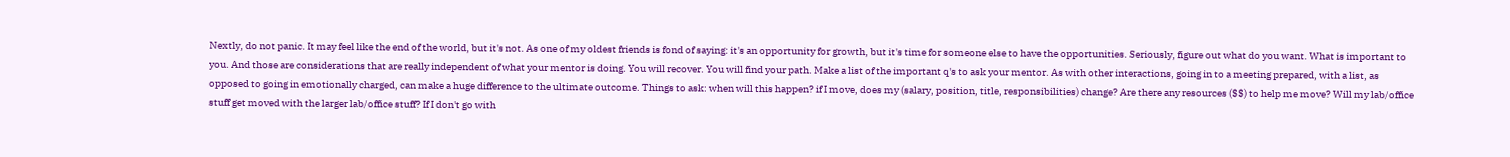Nextly, do not panic. It may feel like the end of the world, but it's not. As one of my oldest friends is fond of saying: it's an opportunity for growth, but it's time for someone else to have the opportunities. Seriously, figure out what do you want. What is important to you. And those are considerations that are really independent of what your mentor is doing. You will recover. You will find your path. Make a list of the important q's to ask your mentor. As with other interactions, going in to a meeting prepared, with a list, as opposed to going in emotionally charged, can make a huge difference to the ultimate outcome. Things to ask: when will this happen? if I move, does my (salary, position, title, responsibilities) change? Are there any resources ($$) to help me move? Will my lab/office stuff get moved with the larger lab/office stuff? If I don't go with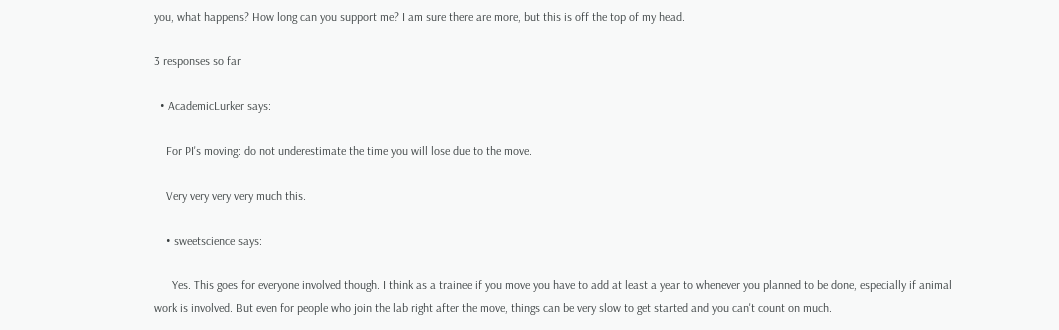you, what happens? How long can you support me? I am sure there are more, but this is off the top of my head.

3 responses so far

  • AcademicLurker says:

    For PI's moving: do not underestimate the time you will lose due to the move.

    Very very very very much this.

    • sweetscience says:

      Yes. This goes for everyone involved though. I think as a trainee if you move you have to add at least a year to whenever you planned to be done, especially if animal work is involved. But even for people who join the lab right after the move, things can be very slow to get started and you can't count on much.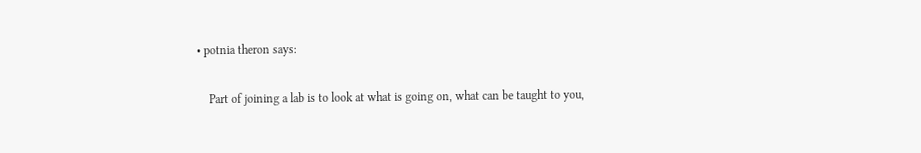• potnia theron says:

    Part of joining a lab is to look at what is going on, what can be taught to you,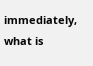immediately, what is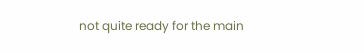not quite ready for the main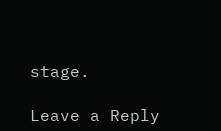stage.

Leave a Reply